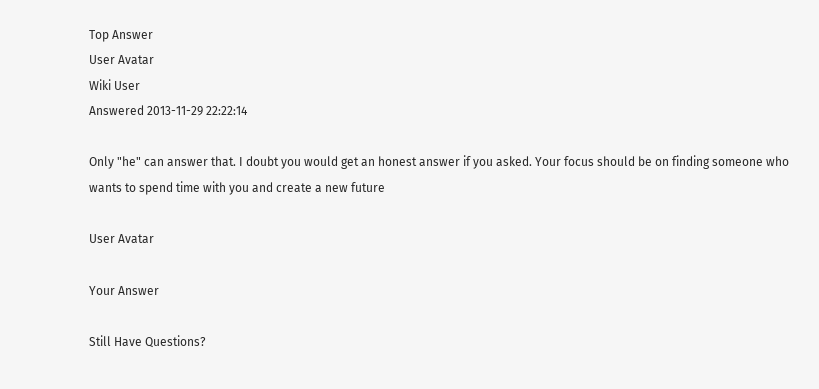Top Answer
User Avatar
Wiki User
Answered 2013-11-29 22:22:14

Only "he" can answer that. I doubt you would get an honest answer if you asked. Your focus should be on finding someone who wants to spend time with you and create a new future

User Avatar

Your Answer

Still Have Questions?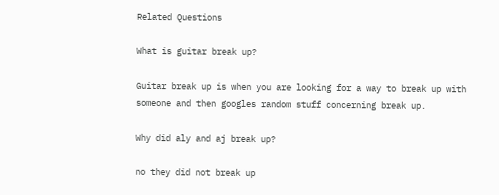Related Questions

What is guitar break up?

Guitar break up is when you are looking for a way to break up with someone and then googles random stuff concerning break up.

Why did aly and aj break up?

no they did not break up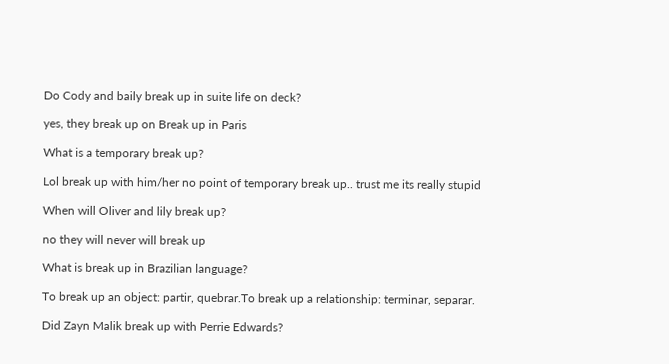Do Cody and baily break up in suite life on deck?

yes, they break up on Break up in Paris

What is a temporary break up?

Lol break up with him/her no point of temporary break up.. trust me its really stupid

When will Oliver and lily break up?

no they will never will break up

What is break up in Brazilian language?

To break up an object: partir, quebrar.To break up a relationship: terminar, separar.

Did Zayn Malik break up with Perrie Edwards?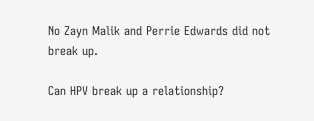No Zayn Malik and Perrie Edwards did not break up.

Can HPV break up a relationship?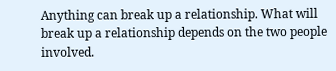Anything can break up a relationship. What will break up a relationship depends on the two people involved.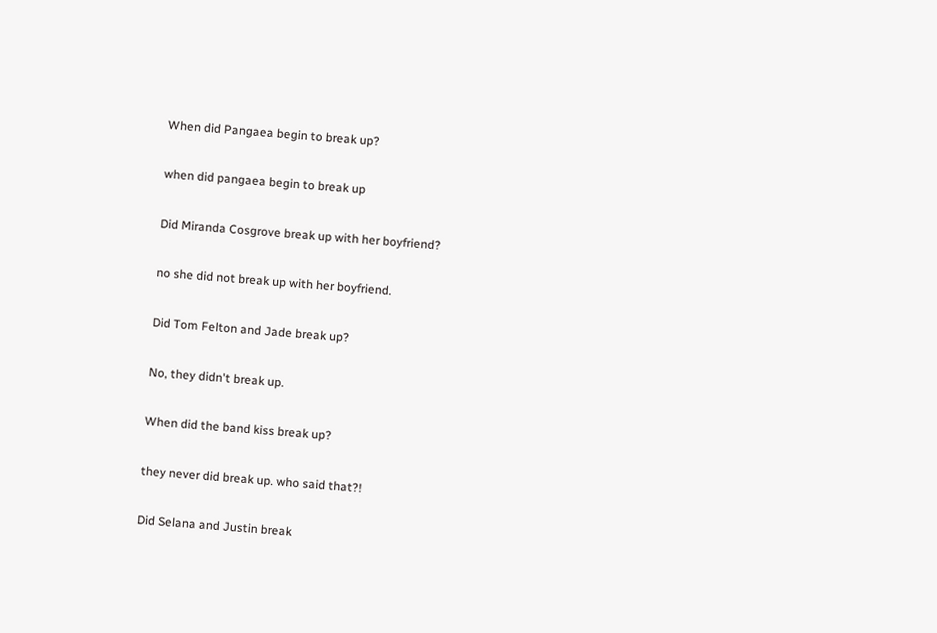When did Pangaea begin to break up?

when did pangaea begin to break up

Did Miranda Cosgrove break up with her boyfriend?

no she did not break up with her boyfriend.

Did Tom Felton and Jade break up?

No, they didn't break up.

When did the band kiss break up?

they never did break up. who said that?!

Did Selana and Justin break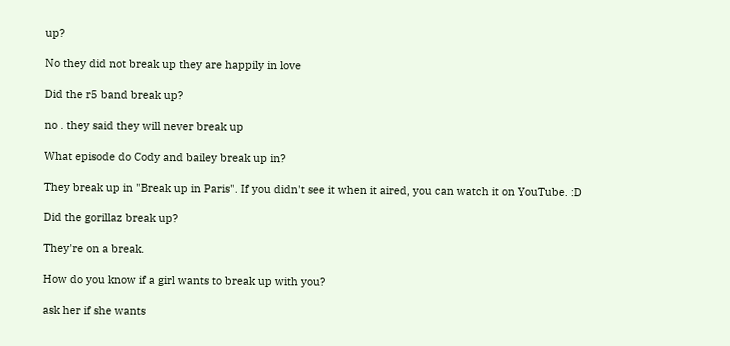up?

No they did not break up they are happily in love

Did the r5 band break up?

no . they said they will never break up

What episode do Cody and bailey break up in?

They break up in "Break up in Paris". If you didn't see it when it aired, you can watch it on YouTube. :D

Did the gorillaz break up?

They're on a break.

How do you know if a girl wants to break up with you?

ask her if she wants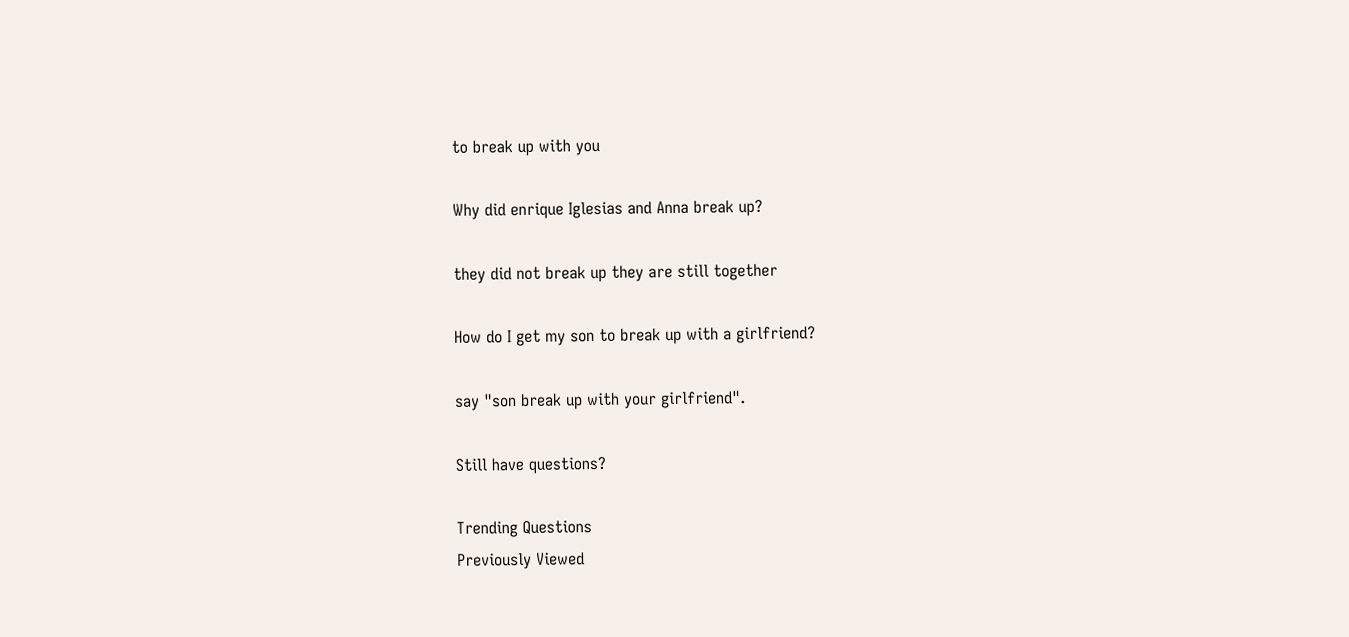to break up with you

Why did enrique Iglesias and Anna break up?

they did not break up they are still together

How do I get my son to break up with a girlfriend?

say "son break up with your girlfriend".

Still have questions?

Trending Questions
Previously Viewed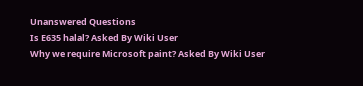Unanswered Questions
Is E635 halal? Asked By Wiki User
Why we require Microsoft paint? Asked By Wiki User